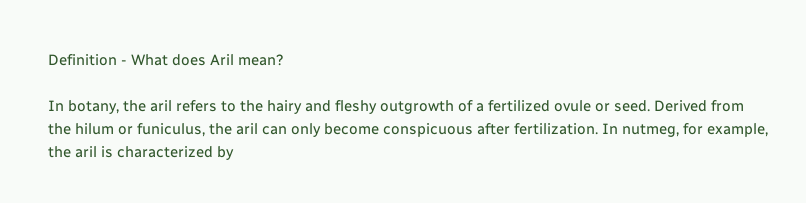Definition - What does Aril mean?

In botany, the aril refers to the hairy and fleshy outgrowth of a fertilized ovule or seed. Derived from the hilum or funiculus, the aril can only become conspicuous after fertilization. In nutmeg, for example, the aril is characterized by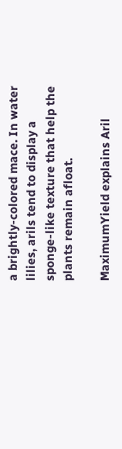a brightly-colored mace. In water lilies, arils tend to display a sponge-like texture that help the plants remain afloat.

MaximumYield explains Aril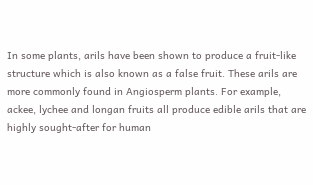In some plants, arils have been shown to produce a fruit-like structure which is also known as a false fruit. These arils are more commonly found in Angiosperm plants. For example, ackee, lychee and longan fruits all produce edible arils that are highly sought-after for human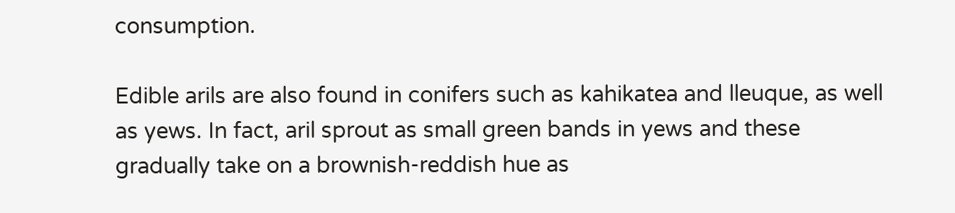consumption.

Edible arils are also found in conifers such as kahikatea and lleuque, as well as yews. In fact, aril sprout as small green bands in yews and these gradually take on a brownish-reddish hue as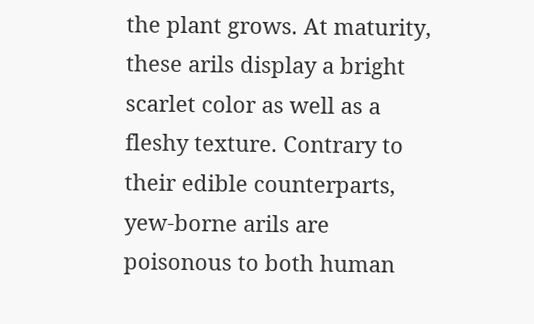the plant grows. At maturity, these arils display a bright scarlet color as well as a fleshy texture. Contrary to their edible counterparts, yew-borne arils are poisonous to both human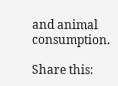and animal consumption.

Share this: